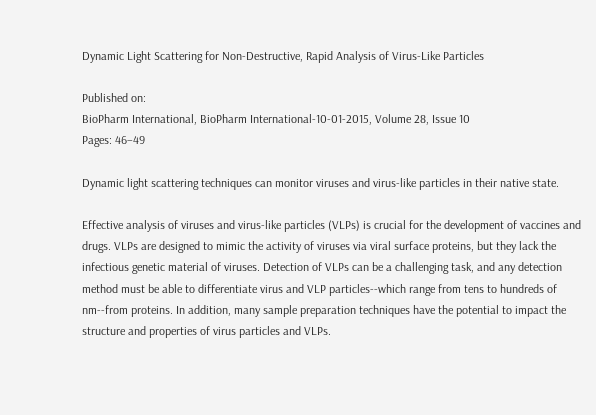Dynamic Light Scattering for Non-Destructive, Rapid Analysis of Virus-Like Particles

Published on:
BioPharm International, BioPharm International-10-01-2015, Volume 28, Issue 10
Pages: 46–49

Dynamic light scattering techniques can monitor viruses and virus-like particles in their native state.

Effective analysis of viruses and virus-like particles (VLPs) is crucial for the development of vaccines and drugs. VLPs are designed to mimic the activity of viruses via viral surface proteins, but they lack the infectious genetic material of viruses. Detection of VLPs can be a challenging task, and any detection method must be able to differentiate virus and VLP particles--which range from tens to hundreds of nm--from proteins. In addition, many sample preparation techniques have the potential to impact the structure and properties of virus particles and VLPs.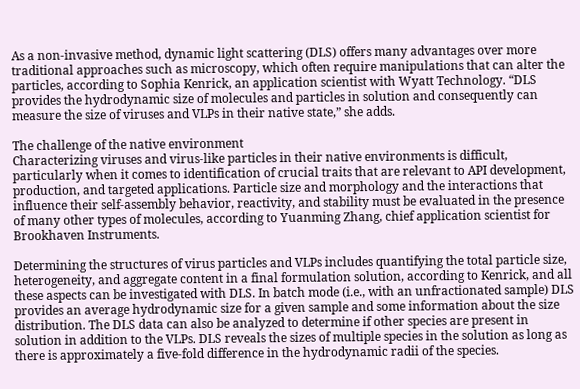As a non-invasive method, dynamic light scattering (DLS) offers many advantages over more traditional approaches such as microscopy, which often require manipulations that can alter the particles, according to Sophia Kenrick, an application scientist with Wyatt Technology. “DLS provides the hydrodynamic size of molecules and particles in solution and consequently can measure the size of viruses and VLPs in their native state,” she adds.

The challenge of the native environment
Characterizing viruses and virus-like particles in their native environments is difficult, particularly when it comes to identification of crucial traits that are relevant to API development, production, and targeted applications. Particle size and morphology and the interactions that influence their self-assembly behavior, reactivity, and stability must be evaluated in the presence of many other types of molecules, according to Yuanming Zhang, chief application scientist for Brookhaven Instruments.

Determining the structures of virus particles and VLPs includes quantifying the total particle size, heterogeneity, and aggregate content in a final formulation solution, according to Kenrick, and all these aspects can be investigated with DLS. In batch mode (i.e., with an unfractionated sample) DLS provides an average hydrodynamic size for a given sample and some information about the size distribution. The DLS data can also be analyzed to determine if other species are present in solution in addition to the VLPs. DLS reveals the sizes of multiple species in the solution as long as there is approximately a five-fold difference in the hydrodynamic radii of the species.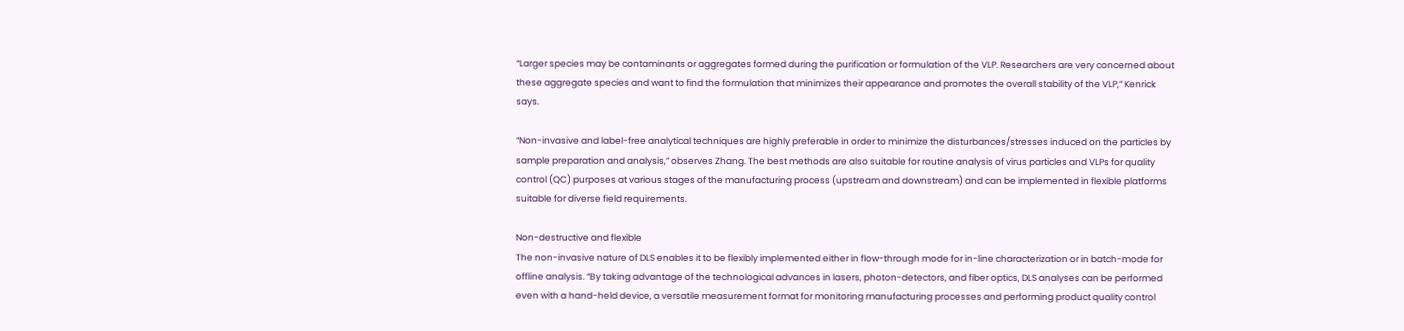“Larger species may be contaminants or aggregates formed during the purification or formulation of the VLP. Researchers are very concerned about these aggregate species and want to find the formulation that minimizes their appearance and promotes the overall stability of the VLP,” Kenrick says.

“Non-invasive and label-free analytical techniques are highly preferable in order to minimize the disturbances/stresses induced on the particles by sample preparation and analysis,” observes Zhang. The best methods are also suitable for routine analysis of virus particles and VLPs for quality control (QC) purposes at various stages of the manufacturing process (upstream and downstream) and can be implemented in flexible platforms suitable for diverse field requirements.

Non-destructive and flexible
The non-invasive nature of DLS enables it to be flexibly implemented either in flow-through mode for in-line characterization or in batch-mode for offline analysis. “By taking advantage of the technological advances in lasers, photon-detectors, and fiber optics, DLS analyses can be performed even with a hand-held device, a versatile measurement format for monitoring manufacturing processes and performing product quality control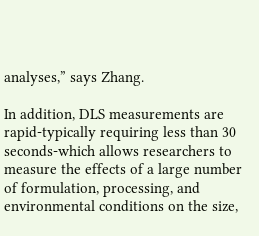analyses,” says Zhang.

In addition, DLS measurements are rapid-typically requiring less than 30 seconds-which allows researchers to measure the effects of a large number of formulation, processing, and environmental conditions on the size,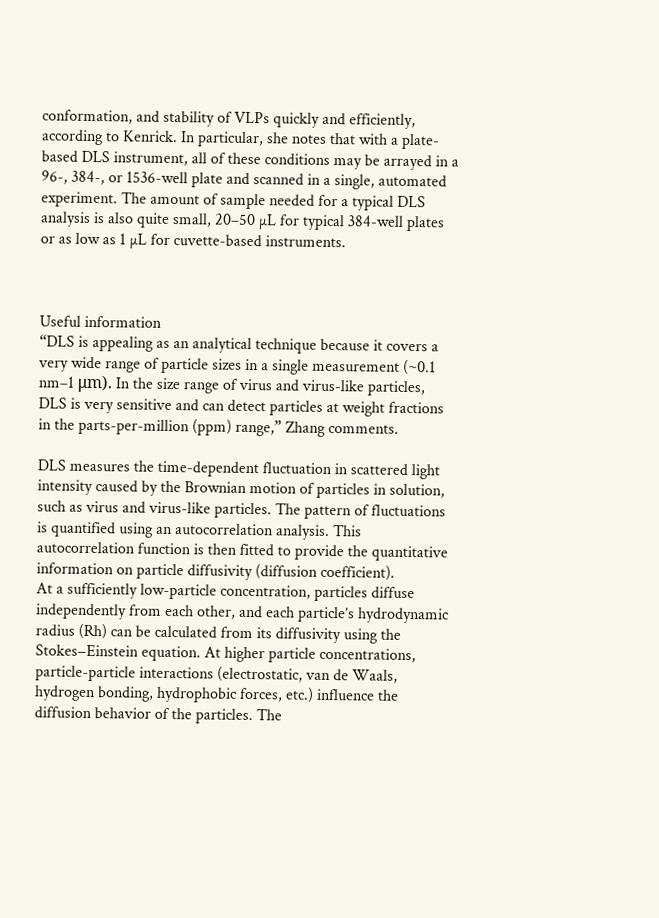conformation, and stability of VLPs quickly and efficiently, according to Kenrick. In particular, she notes that with a plate-based DLS instrument, all of these conditions may be arrayed in a 96-, 384-, or 1536-well plate and scanned in a single, automated experiment. The amount of sample needed for a typical DLS analysis is also quite small, 20–50 µL for typical 384-well plates or as low as 1 µL for cuvette-based instruments.



Useful information
“DLS is appealing as an analytical technique because it covers a very wide range of particle sizes in a single measurement (~0.1 nm–1 μm). In the size range of virus and virus-like particles, DLS is very sensitive and can detect particles at weight fractions in the parts-per-million (ppm) range,” Zhang comments.

DLS measures the time-dependent fluctuation in scattered light intensity caused by the Brownian motion of particles in solution, such as virus and virus-like particles. The pattern of fluctuations is quantified using an autocorrelation analysis. This autocorrelation function is then fitted to provide the quantitative information on particle diffusivity (diffusion coefficient).
At a sufficiently low-particle concentration, particles diffuse independently from each other, and each particle’s hydrodynamic radius (Rh) can be calculated from its diffusivity using the Stokes−Einstein equation. At higher particle concentrations, particle-particle interactions (electrostatic, van de Waals, hydrogen bonding, hydrophobic forces, etc.) influence the diffusion behavior of the particles. The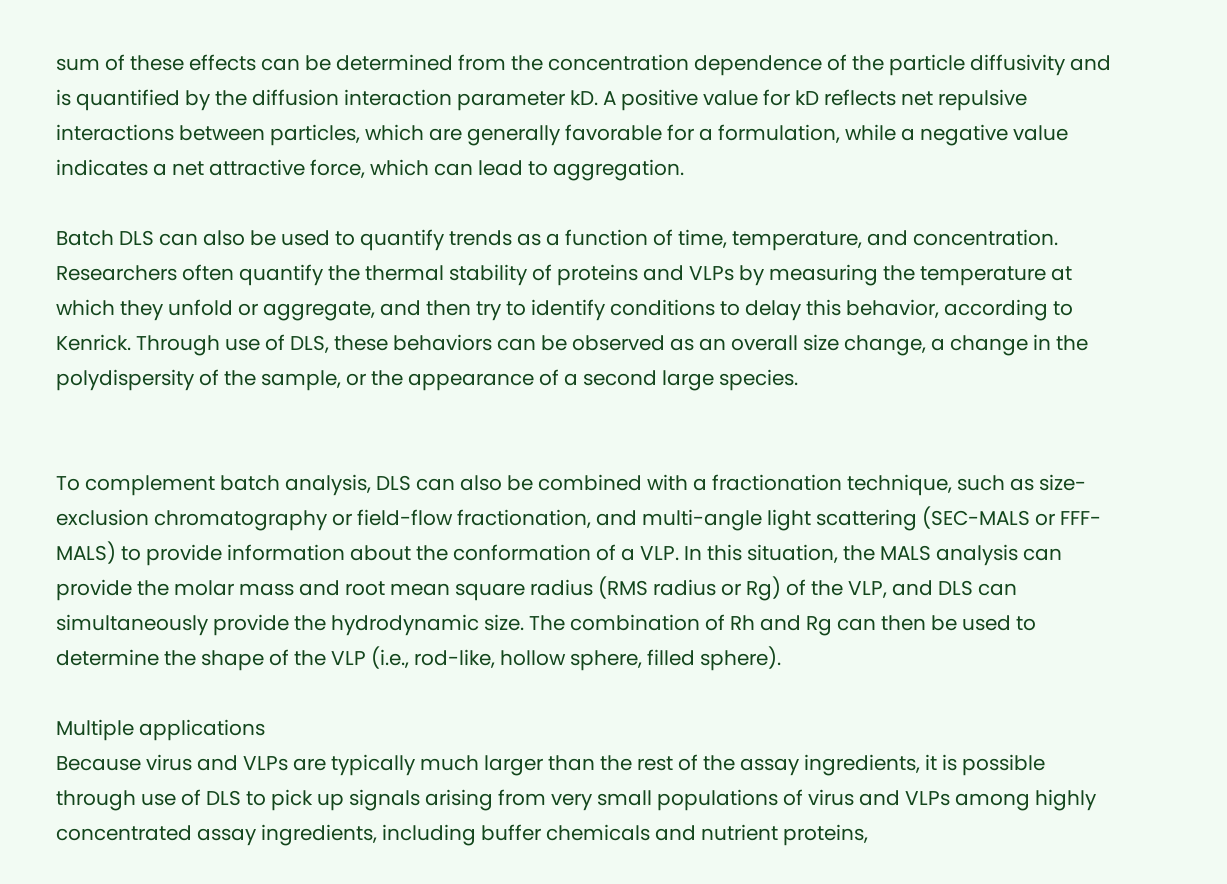sum of these effects can be determined from the concentration dependence of the particle diffusivity and is quantified by the diffusion interaction parameter kD. A positive value for kD reflects net repulsive interactions between particles, which are generally favorable for a formulation, while a negative value indicates a net attractive force, which can lead to aggregation.

Batch DLS can also be used to quantify trends as a function of time, temperature, and concentration. Researchers often quantify the thermal stability of proteins and VLPs by measuring the temperature at which they unfold or aggregate, and then try to identify conditions to delay this behavior, according to Kenrick. Through use of DLS, these behaviors can be observed as an overall size change, a change in the polydispersity of the sample, or the appearance of a second large species.


To complement batch analysis, DLS can also be combined with a fractionation technique, such as size-exclusion chromatography or field-flow fractionation, and multi-angle light scattering (SEC-MALS or FFF-MALS) to provide information about the conformation of a VLP. In this situation, the MALS analysis can provide the molar mass and root mean square radius (RMS radius or Rg) of the VLP, and DLS can simultaneously provide the hydrodynamic size. The combination of Rh and Rg can then be used to determine the shape of the VLP (i.e., rod-like, hollow sphere, filled sphere).

Multiple applications
Because virus and VLPs are typically much larger than the rest of the assay ingredients, it is possible through use of DLS to pick up signals arising from very small populations of virus and VLPs among highly concentrated assay ingredients, including buffer chemicals and nutrient proteins,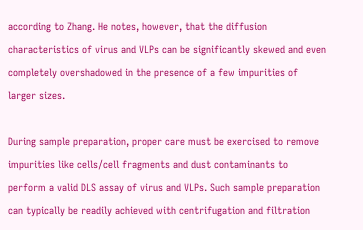according to Zhang. He notes, however, that the diffusion characteristics of virus and VLPs can be significantly skewed and even completely overshadowed in the presence of a few impurities of larger sizes.

During sample preparation, proper care must be exercised to remove impurities like cells/cell fragments and dust contaminants to perform a valid DLS assay of virus and VLPs. Such sample preparation can typically be readily achieved with centrifugation and filtration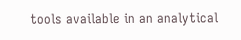tools available in an analytical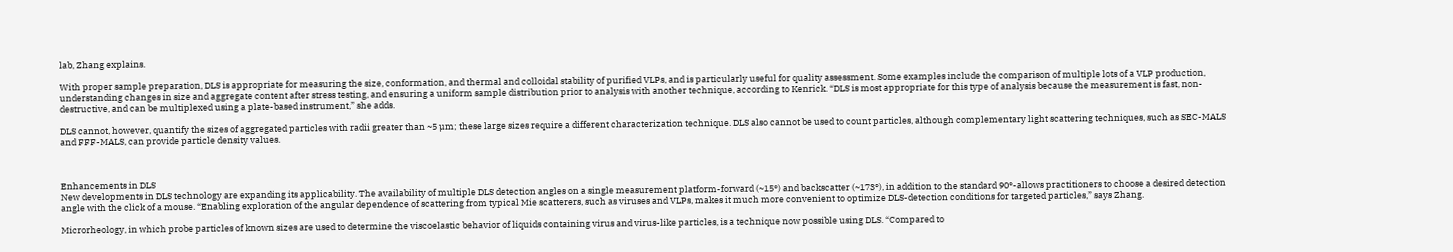lab, Zhang explains.

With proper sample preparation, DLS is appropriate for measuring the size, conformation, and thermal and colloidal stability of purified VLPs, and is particularly useful for quality assessment. Some examples include the comparison of multiple lots of a VLP production, understanding changes in size and aggregate content after stress testing, and ensuring a uniform sample distribution prior to analysis with another technique, according to Kenrick. “DLS is most appropriate for this type of analysis because the measurement is fast, non-destructive, and can be multiplexed using a plate-based instrument,” she adds.

DLS cannot, however, quantify the sizes of aggregated particles with radii greater than ~5 µm; these large sizes require a different characterization technique. DLS also cannot be used to count particles, although complementary light scattering techniques, such as SEC-MALS and FFF-MALS, can provide particle density values.



Enhancements in DLS
New developments in DLS technology are expanding its applicability. The availability of multiple DLS detection angles on a single measurement platform-forward (~15°) and backscatter (~173°), in addition to the standard 90°-allows practitioners to choose a desired detection angle with the click of a mouse. “Enabling exploration of the angular dependence of scattering from typical Mie scatterers, such as viruses and VLPs, makes it much more convenient to optimize DLS-detection conditions for targeted particles,” says Zhang.

Microrheology, in which probe particles of known sizes are used to determine the viscoelastic behavior of liquids containing virus and virus-like particles, is a technique now possible using DLS. “Compared to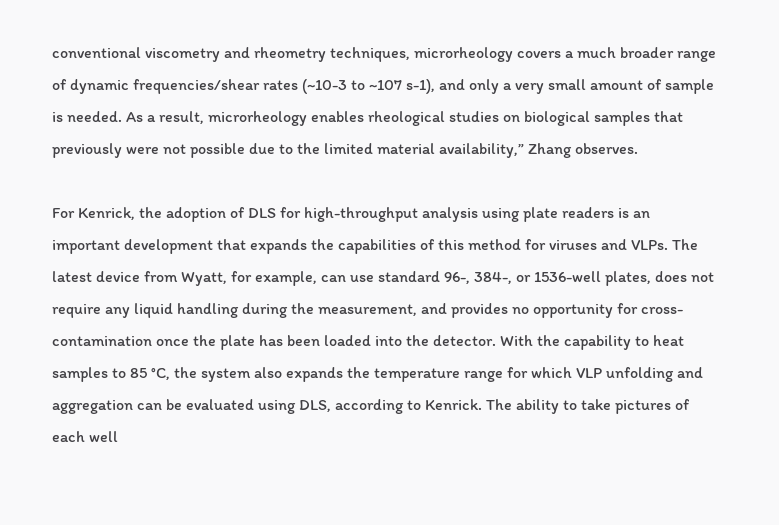conventional viscometry and rheometry techniques, microrheology covers a much broader range of dynamic frequencies/shear rates (~10-3 to ~107 s-1), and only a very small amount of sample is needed. As a result, microrheology enables rheological studies on biological samples that previously were not possible due to the limited material availability,” Zhang observes.

For Kenrick, the adoption of DLS for high-throughput analysis using plate readers is an important development that expands the capabilities of this method for viruses and VLPs. The latest device from Wyatt, for example, can use standard 96-, 384-, or 1536-well plates, does not require any liquid handling during the measurement, and provides no opportunity for cross-contamination once the plate has been loaded into the detector. With the capability to heat samples to 85 °C, the system also expands the temperature range for which VLP unfolding and aggregation can be evaluated using DLS, according to Kenrick. The ability to take pictures of each well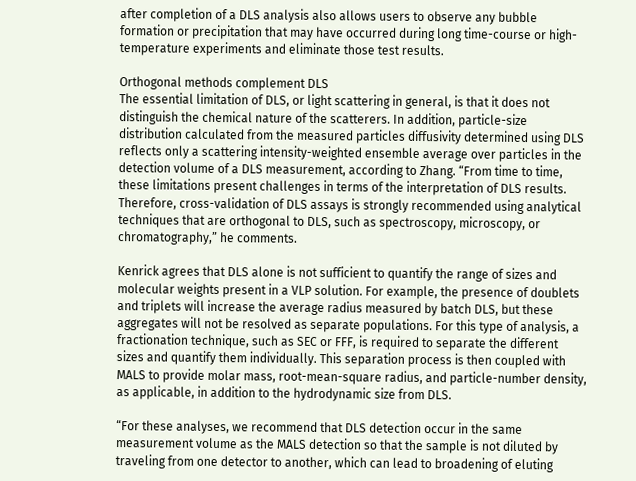after completion of a DLS analysis also allows users to observe any bubble formation or precipitation that may have occurred during long time-course or high-temperature experiments and eliminate those test results.

Orthogonal methods complement DLS
The essential limitation of DLS, or light scattering in general, is that it does not distinguish the chemical nature of the scatterers. In addition, particle-size distribution calculated from the measured particles diffusivity determined using DLS reflects only a scattering intensity-weighted ensemble average over particles in the detection volume of a DLS measurement, according to Zhang. “From time to time, these limitations present challenges in terms of the interpretation of DLS results. Therefore, cross-validation of DLS assays is strongly recommended using analytical techniques that are orthogonal to DLS, such as spectroscopy, microscopy, or chromatography,” he comments.

Kenrick agrees that DLS alone is not sufficient to quantify the range of sizes and molecular weights present in a VLP solution. For example, the presence of doublets and triplets will increase the average radius measured by batch DLS, but these aggregates will not be resolved as separate populations. For this type of analysis, a fractionation technique, such as SEC or FFF, is required to separate the different sizes and quantify them individually. This separation process is then coupled with MALS to provide molar mass, root-mean-square radius, and particle-number density, as applicable, in addition to the hydrodynamic size from DLS.

“For these analyses, we recommend that DLS detection occur in the same measurement volume as the MALS detection so that the sample is not diluted by traveling from one detector to another, which can lead to broadening of eluting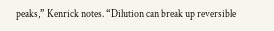peaks,” Kenrick notes. “Dilution can break up reversible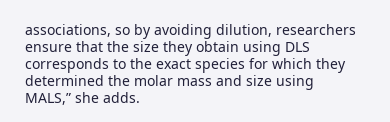associations, so by avoiding dilution, researchers ensure that the size they obtain using DLS corresponds to the exact species for which they determined the molar mass and size using MALS,” she adds.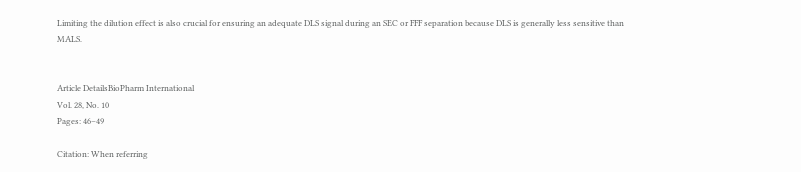Limiting the dilution effect is also crucial for ensuring an adequate DLS signal during an SEC or FFF separation because DLS is generally less sensitive than MALS.


Article DetailsBioPharm International
Vol. 28, No. 10
Pages: 46–49

Citation: When referring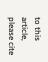to this article, please cite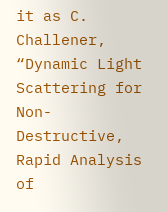it as C. Challener, “Dynamic Light Scattering for Non-Destructive, Rapid Analysis of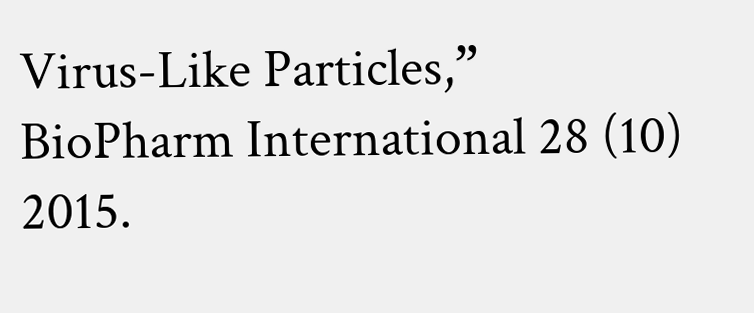Virus-Like Particles,” BioPharm International 28 (10) 2015.